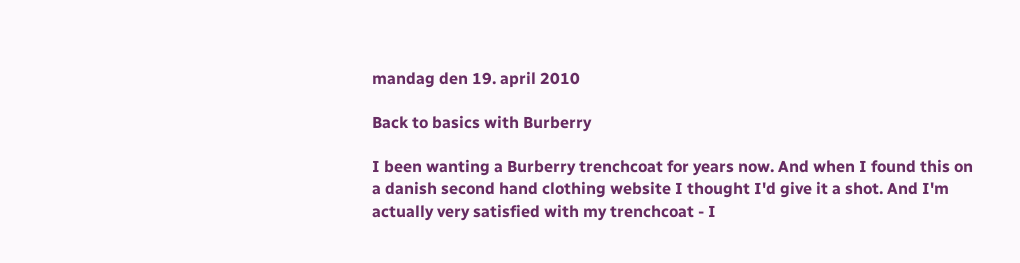mandag den 19. april 2010

Back to basics with Burberry

I been wanting a Burberry trenchcoat for years now. And when I found this on a danish second hand clothing website I thought I'd give it a shot. And I'm actually very satisfied with my trenchcoat - I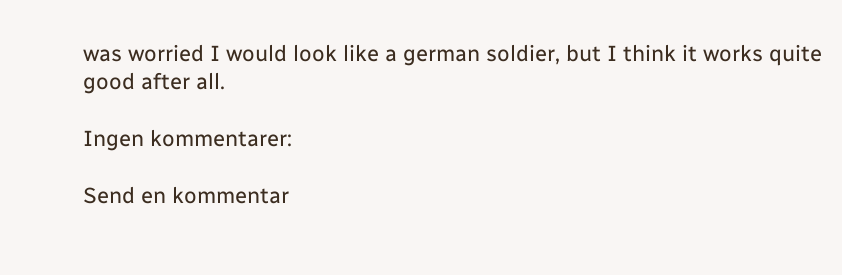was worried I would look like a german soldier, but I think it works quite good after all.

Ingen kommentarer:

Send en kommentar